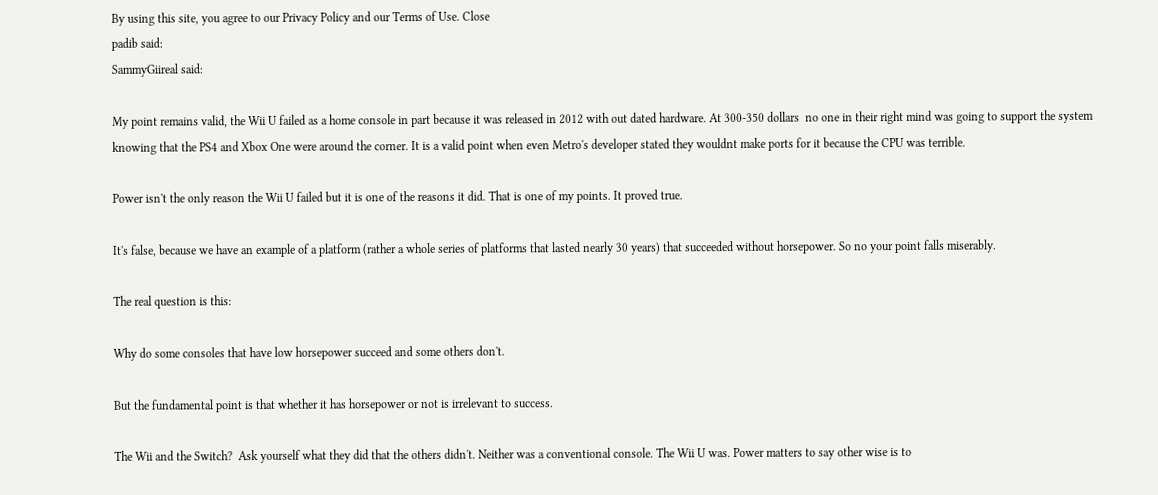By using this site, you agree to our Privacy Policy and our Terms of Use. Close
padib said:
SammyGiireal said:

My point remains valid, the Wii U failed as a home console in part because it was released in 2012 with out dated hardware. At 300-350 dollars  no one in their right mind was going to support the system knowing that the PS4 and Xbox One were around the corner. It is a valid point when even Metro's developer stated they wouldnt make ports for it because the CPU was terrible.

Power isn't the only reason the Wii U failed but it is one of the reasons it did. That is one of my points. It proved true.

It's false, because we have an example of a platform (rather a whole series of platforms that lasted nearly 30 years) that succeeded without horsepower. So no your point falls miserably.

The real question is this:

Why do some consoles that have low horsepower succeed and some others don't.

But the fundamental point is that whether it has horsepower or not is irrelevant to success.

The Wii and the Switch?  Ask yourself what they did that the others didn't. Neither was a conventional console. The Wii U was. Power matters to say other wise is to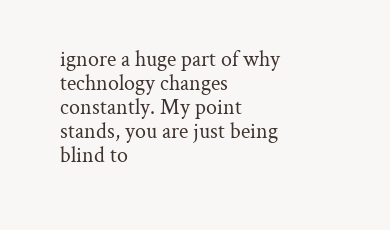ignore a huge part of why technology changes constantly. My point stands, you are just being blind to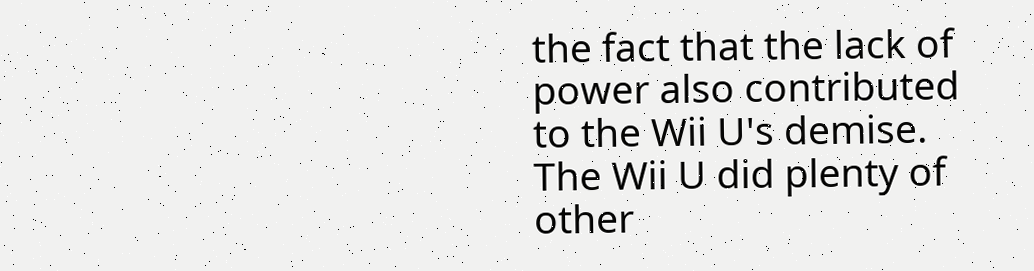the fact that the lack of power also contributed to the Wii U's demise. The Wii U did plenty of other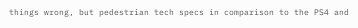things wrong, but pedestrian tech specs in comparison to the PS4 and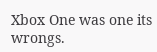Xbox One was one its wrongs.